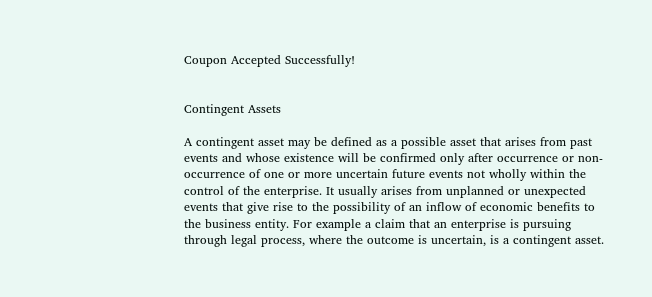Coupon Accepted Successfully!


Contingent Assets

A contingent asset may be defined as a possible asset that arises from past events and whose existence will be confirmed only after occurrence or non-occurrence of one or more uncertain future events not wholly within the control of the enterprise. It usually arises from unplanned or unexpected events that give rise to the possibility of an inflow of economic benefits to the business entity. For example a claim that an enterprise is pursuing through legal process, where the outcome is uncertain, is a contingent asset.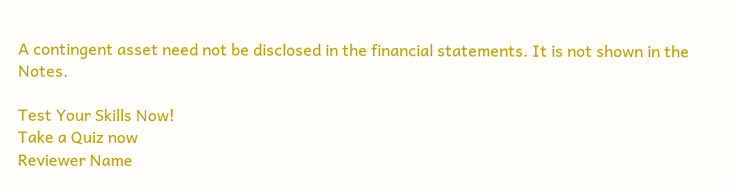A contingent asset need not be disclosed in the financial statements. It is not shown in the Notes.

Test Your Skills Now!
Take a Quiz now
Reviewer Name